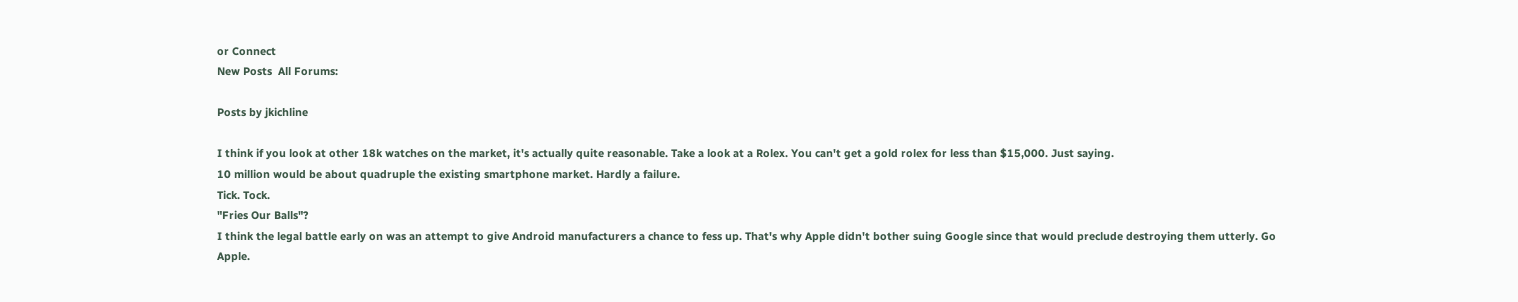or Connect
New Posts  All Forums:

Posts by jkichline

I think if you look at other 18k watches on the market, it's actually quite reasonable. Take a look at a Rolex. You can't get a gold rolex for less than $15,000. Just saying.
10 million would be about quadruple the existing smartphone market. Hardly a failure.
Tick. Tock.
"Fries Our Balls"?
I think the legal battle early on was an attempt to give Android manufacturers a chance to fess up. That's why Apple didn't bother suing Google since that would preclude destroying them utterly. Go Apple.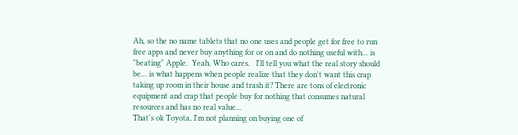Ah, so the no name tablets that no one uses and people get for free to run free apps and never buy anything for or on and do nothing useful with... is "beating" Apple.  Yeah. Who cares.   I'll tell you what the real story should be... is what happens when people realize that they don't want this crap taking up room in their house and trash it? There are tons of electronic equipment and crap that people buy for nothing that consumes natural resources and has no real value...
That's ok Toyota, I'm not planning on buying one of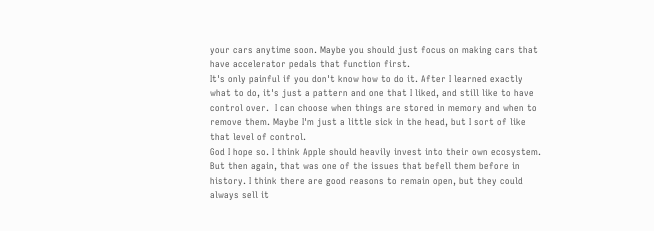your cars anytime soon. Maybe you should just focus on making cars that have accelerator pedals that function first.
It's only painful if you don't know how to do it. After I learned exactly what to do, it's just a pattern and one that I liked, and still like to have control over.  I can choose when things are stored in memory and when to remove them. Maybe I'm just a little sick in the head, but I sort of like that level of control.
God I hope so. I think Apple should heavily invest into their own ecosystem. But then again, that was one of the issues that befell them before in history. I think there are good reasons to remain open, but they could always sell it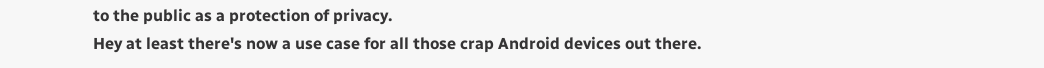to the public as a protection of privacy.
Hey at least there's now a use case for all those crap Android devices out there.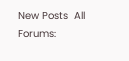New Posts  All Forums: